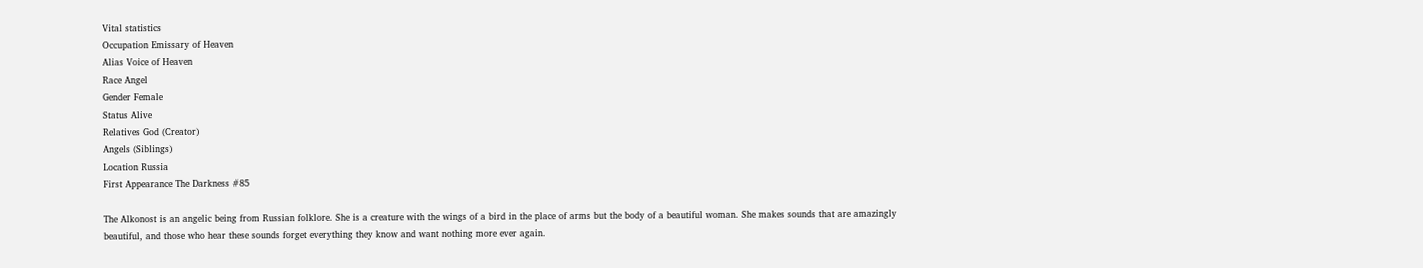Vital statistics
Occupation Emissary of Heaven
Alias Voice of Heaven
Race Angel
Gender Female
Status Alive
Relatives God (Creator)
Angels (Siblings)
Location Russia
First Appearance The Darkness #85

The Alkonost is an angelic being from Russian folklore. She is a creature with the wings of a bird in the place of arms but the body of a beautiful woman. She makes sounds that are amazingly beautiful, and those who hear these sounds forget everything they know and want nothing more ever again.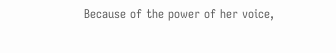Because of the power of her voice,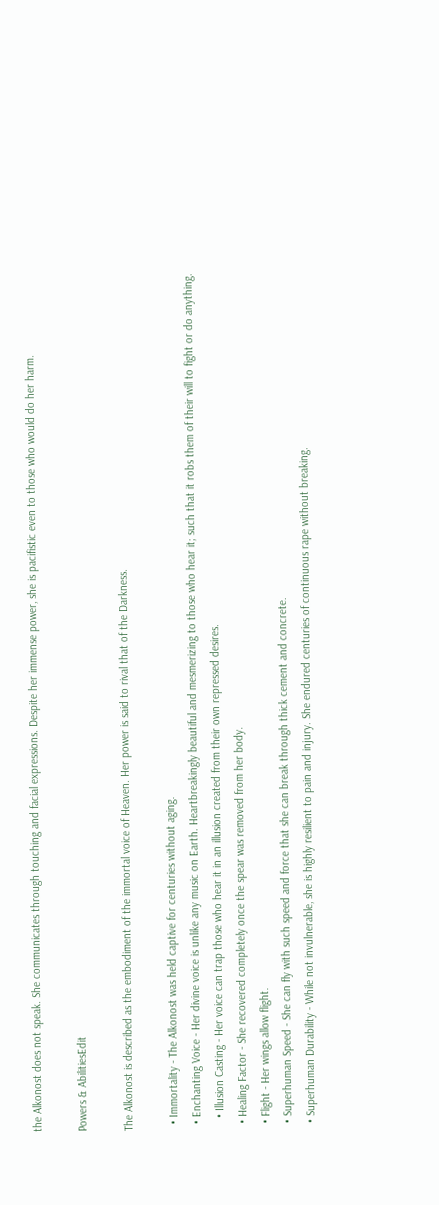the Alkonost does not speak. She communicates through touching and facial expressions. Despite her immense power, she is pacifistic even to those who would do her harm.

Powers & AbilitiesEdit

The Alkonost is described as the embodiment of the immortal voice of Heaven. Her power is said to rival that of the Darkness.

  • Immortality - The Alkonost was held captive for centuries without aging.
  • Enchanting Voice - Her divine voice is unlike any music on Earth. Heartbreakingly beautiful and mesmerizing to those who hear it; such that it robs them of their will to fight or do anything.
    • Illusion Casting - Her voice can trap those who hear it in an illusion created from their own repressed desires.
  • Healing Factor - She recovered completely once the spear was removed from her body.
  • Flight - Her wings allow flight.
  • Superhuman Speed - She can fly with such speed and force that she can break through thick cement and concrete.
  • Superhuman Durability - While not invulnerable, she is highly resilient to pain and injury. She endured centuries of continuous rape without breaking.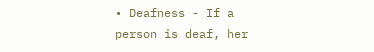• Deafness - If a person is deaf, her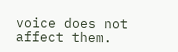voice does not affect them.